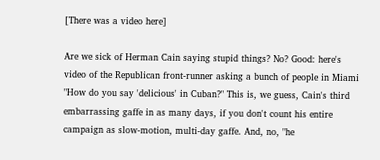[There was a video here]

Are we sick of Herman Cain saying stupid things? No? Good: here's video of the Republican front-runner asking a bunch of people in Miami "How do you say 'delicious' in Cuban?" This is, we guess, Cain's third embarrassing gaffe in as many days, if you don't count his entire campaign as slow-motion, multi-day gaffe. And, no, "he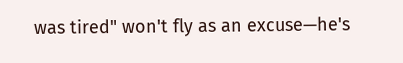was tired" won't fly as an excuse—he's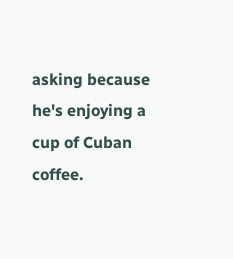asking because he's enjoying a cup of Cuban coffee.